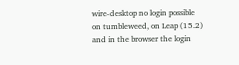wire-desktop no login possible on tumbleweed, on Leap (15.2) and in the browser the login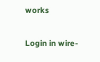works

Login in wire-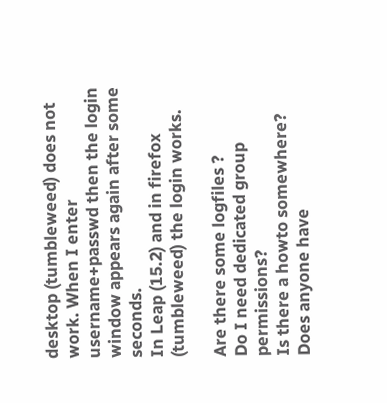desktop (tumbleweed) does not work. When I enter username+passwd then the login window appears again after some seconds.
In Leap (15.2) and in firefox (tumbleweed) the login works.

Are there some logfiles ?
Do I need dedicated group permissions?
Is there a howto somewhere?
Does anyone have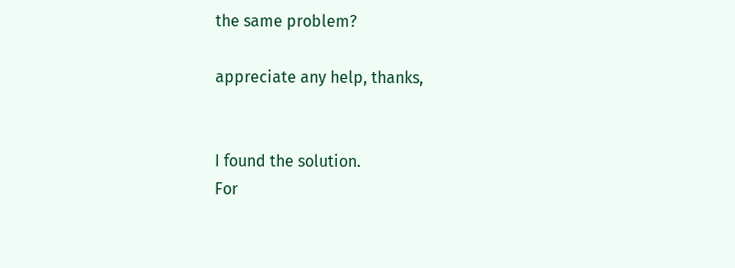the same problem?

appreciate any help, thanks,


I found the solution.
For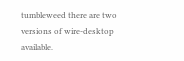tumbleweed there are two versions of wire-desktop available.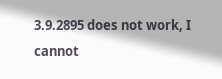3.9.2895 does not work, I cannot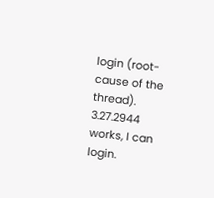login (root-cause of the thread).
3.27.2944 works, I can login.